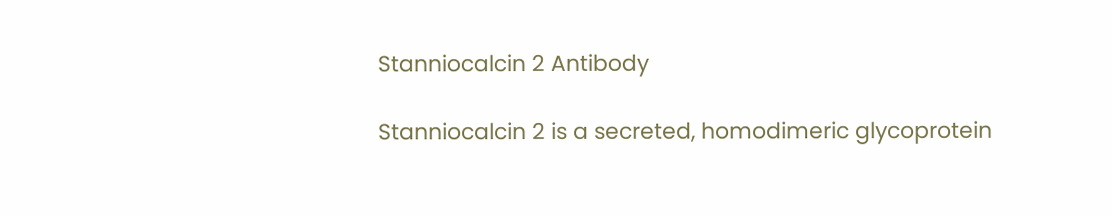Stanniocalcin 2 Antibody

Stanniocalcin 2 is a secreted, homodimeric glycoprotein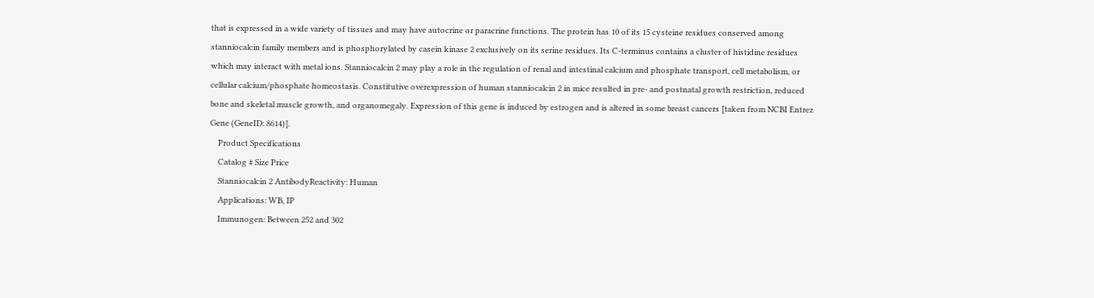that is expressed in a wide variety of tissues and may have autocrine or paracrine functions. The protein has 10 of its 15 cysteine residues conserved among stanniocalcin family members and is phosphorylated by casein kinase 2 exclusively on its serine residues. Its C-terminus contains a cluster of histidine residues which may interact with metal ions. Stanniocalcin 2 may play a role in the regulation of renal and intestinal calcium and phosphate transport, cell metabolism, or cellular calcium/phosphate homeostasis. Constitutive overexpression of human stanniocalcin 2 in mice resulted in pre- and postnatal growth restriction, reduced bone and skeletal muscle growth, and organomegaly. Expression of this gene is induced by estrogen and is altered in some breast cancers [taken from NCBI Entrez Gene (GeneID: 8614)].
    Product Specifications
    Catalog # Size Price
    Stanniocalcin 2 AntibodyReactivity: Human
    Applications: WB, IP
    Immunogen: Between 252 and 302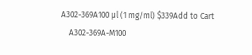A302-369A100 µl (1 mg/ml) $339Add to Cart
    A302-369A-M100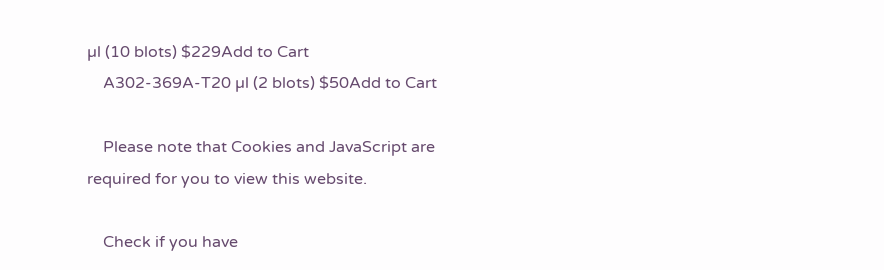µl (10 blots) $229Add to Cart
    A302-369A-T20 µl (2 blots) $50Add to Cart

    Please note that Cookies and JavaScript are required for you to view this website.

    Check if you have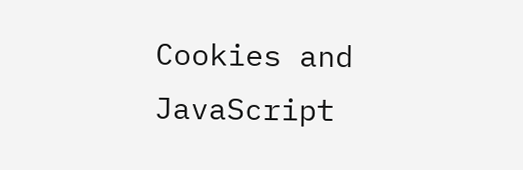Cookies and JavaScript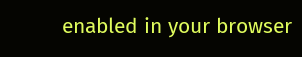enabled in your browser